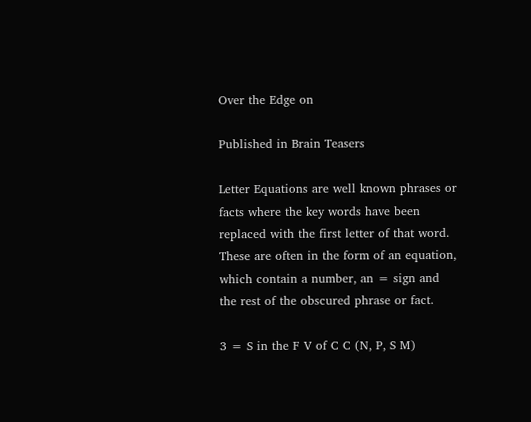Over the Edge on

Published in Brain Teasers

Letter Equations are well known phrases or facts where the key words have been replaced with the first letter of that word. These are often in the form of an equation, which contain a number, an = sign and the rest of the obscured phrase or fact.

3 = S in the F V of C C (N, P, S M)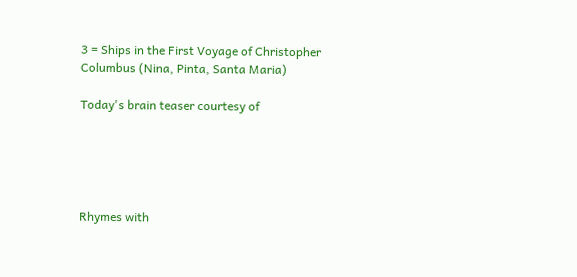3 = Ships in the First Voyage of Christopher Columbus (Nina, Pinta, Santa Maria)

Today's brain teaser courtesy of





Rhymes with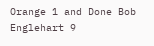Orange 1 and Done Bob Englehart 9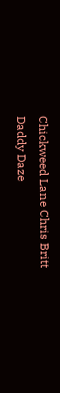Chickweed Lane Chris Britt Daddy Daze